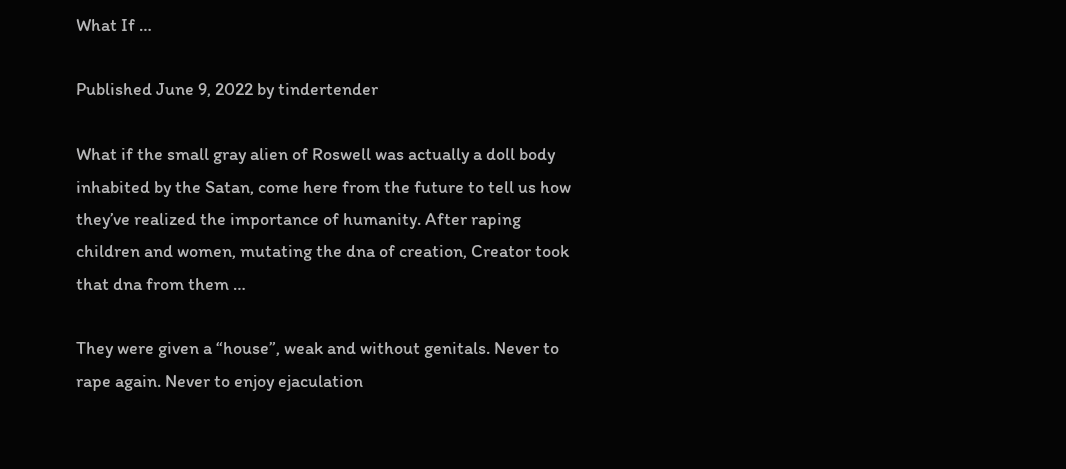What If …

Published June 9, 2022 by tindertender

What if the small gray alien of Roswell was actually a doll body inhabited by the Satan, come here from the future to tell us how they’ve realized the importance of humanity. After raping children and women, mutating the dna of creation, Creator took that dna from them …

They were given a “house”, weak and without genitals. Never to rape again. Never to enjoy ejaculation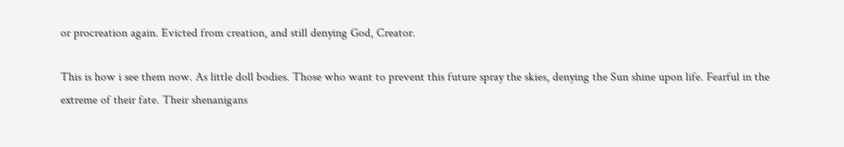or procreation again. Evicted from creation, and still denying God, Creator.

This is how i see them now. As little doll bodies. Those who want to prevent this future spray the skies, denying the Sun shine upon life. Fearful in the extreme of their fate. Their shenanigans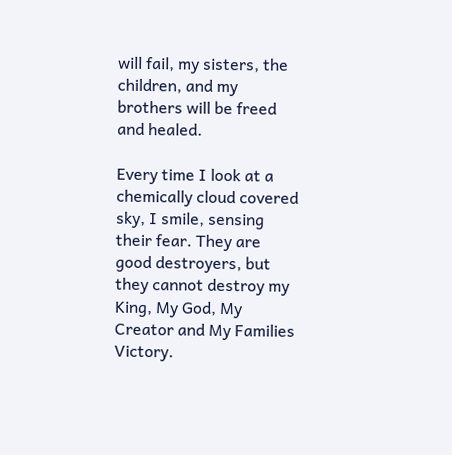will fail, my sisters, the children, and my brothers will be freed and healed.

Every time I look at a chemically cloud covered sky, I smile, sensing their fear. They are good destroyers, but they cannot destroy my King, My God, My Creator and My Families Victory.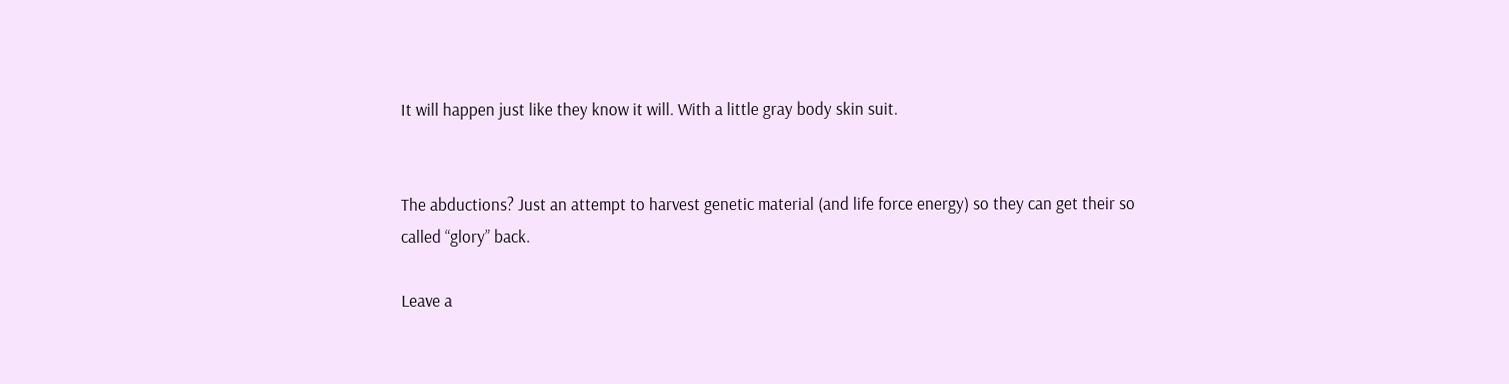It will happen just like they know it will. With a little gray body skin suit.


The abductions? Just an attempt to harvest genetic material (and life force energy) so they can get their so called “glory” back.

Leave a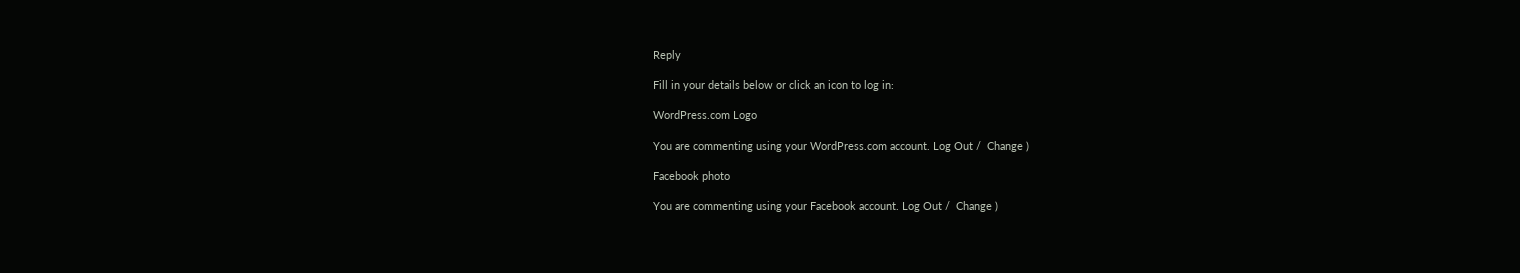Reply

Fill in your details below or click an icon to log in:

WordPress.com Logo

You are commenting using your WordPress.com account. Log Out /  Change )

Facebook photo

You are commenting using your Facebook account. Log Out /  Change )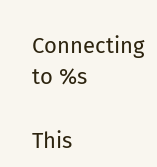Connecting to %s

This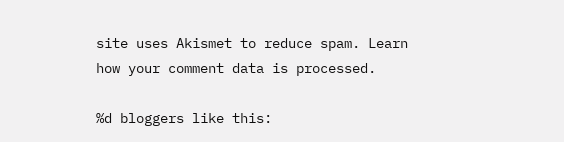site uses Akismet to reduce spam. Learn how your comment data is processed.

%d bloggers like this: